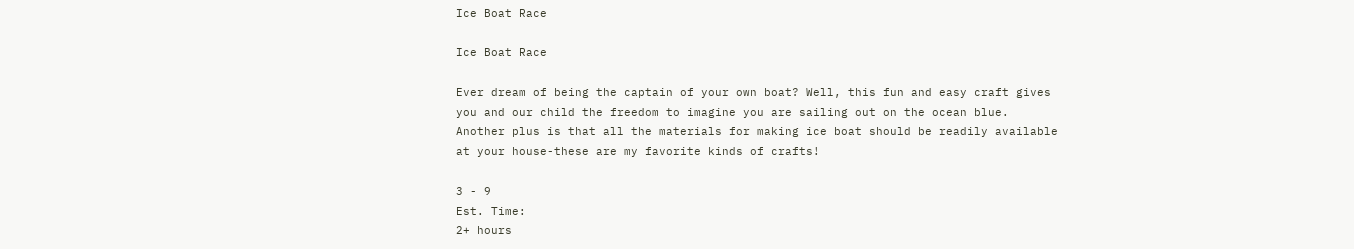Ice Boat Race

Ice Boat Race

Ever dream of being the captain of your own boat? Well, this fun and easy craft gives you and our child the freedom to imagine you are sailing out on the ocean blue. Another plus is that all the materials for making ice boat should be readily available at your house-these are my favorite kinds of crafts!

3 - 9
Est. Time:
2+ hours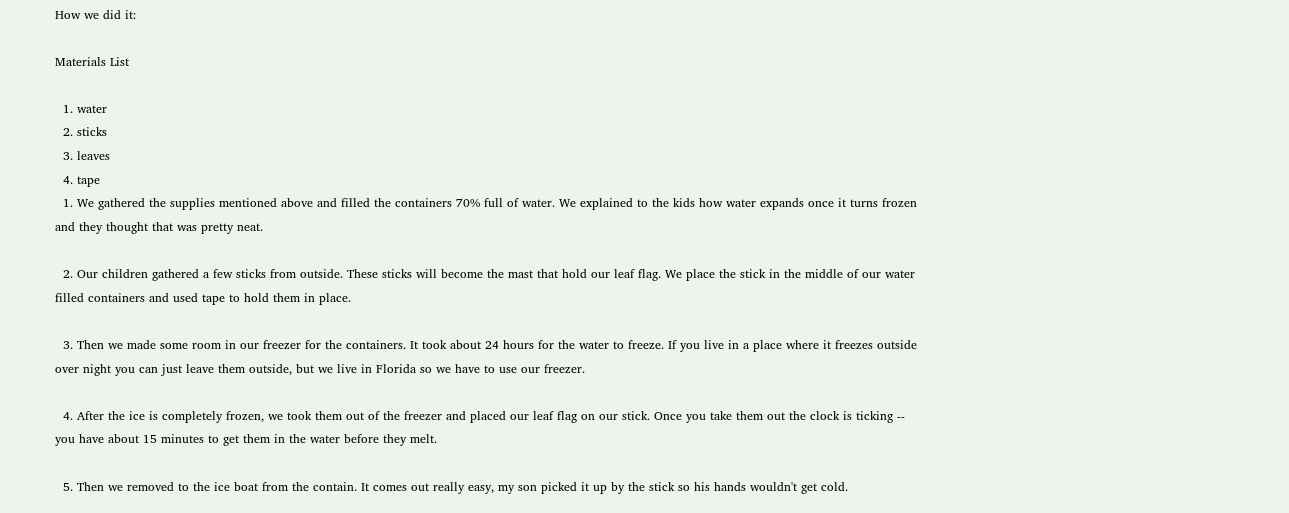How we did it:

Materials List

  1. water
  2. sticks
  3. leaves
  4. tape
  1. We gathered the supplies mentioned above and filled the containers 70% full of water. We explained to the kids how water expands once it turns frozen and they thought that was pretty neat.

  2. Our children gathered a few sticks from outside. These sticks will become the mast that hold our leaf flag. We place the stick in the middle of our water filled containers and used tape to hold them in place.

  3. Then we made some room in our freezer for the containers. It took about 24 hours for the water to freeze. If you live in a place where it freezes outside over night you can just leave them outside, but we live in Florida so we have to use our freezer.

  4. After the ice is completely frozen, we took them out of the freezer and placed our leaf flag on our stick. Once you take them out the clock is ticking -- you have about 15 minutes to get them in the water before they melt.

  5. Then we removed to the ice boat from the contain. It comes out really easy, my son picked it up by the stick so his hands wouldn't get cold.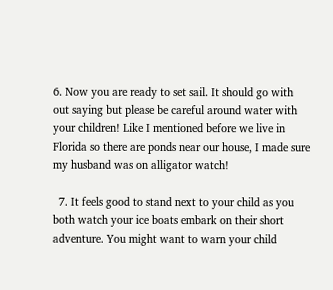6. Now you are ready to set sail. It should go with out saying but please be careful around water with your children! Like I mentioned before we live in Florida so there are ponds near our house, I made sure my husband was on alligator watch!

  7. It feels good to stand next to your child as you both watch your ice boats embark on their short adventure. You might want to warn your child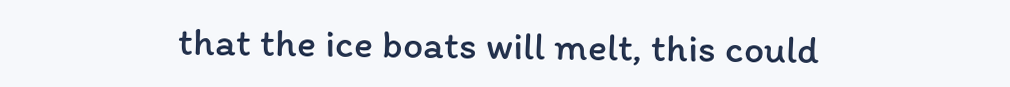that the ice boats will melt, this could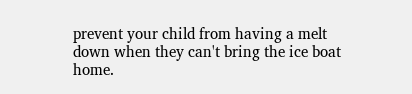prevent your child from having a melt down when they can't bring the ice boat home.